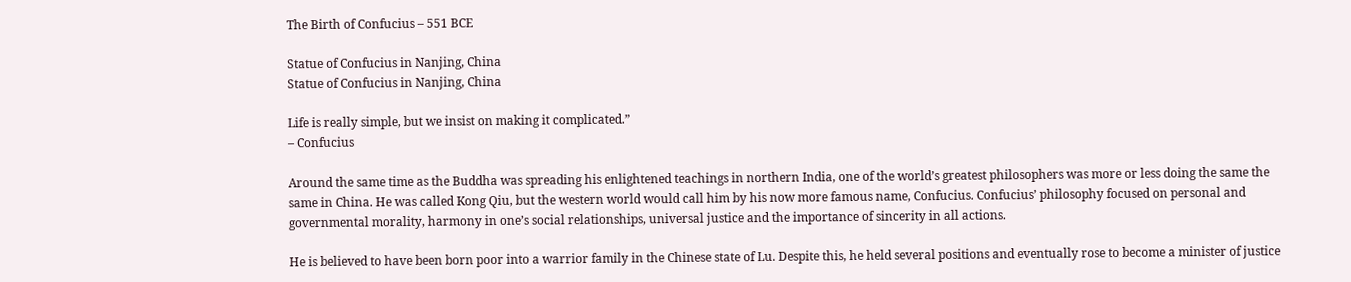The Birth of Confucius – 551 BCE

Statue of Confucius in Nanjing, China
Statue of Confucius in Nanjing, China

Life is really simple, but we insist on making it complicated.”
– Confucius

Around the same time as the Buddha was spreading his enlightened teachings in northern India, one of the world’s greatest philosophers was more or less doing the same the same in China. He was called Kong Qiu, but the western world would call him by his now more famous name, Confucius. Confucius’ philosophy focused on personal and governmental morality, harmony in one’s social relationships, universal justice and the importance of sincerity in all actions.

He is believed to have been born poor into a warrior family in the Chinese state of Lu. Despite this, he held several positions and eventually rose to become a minister of justice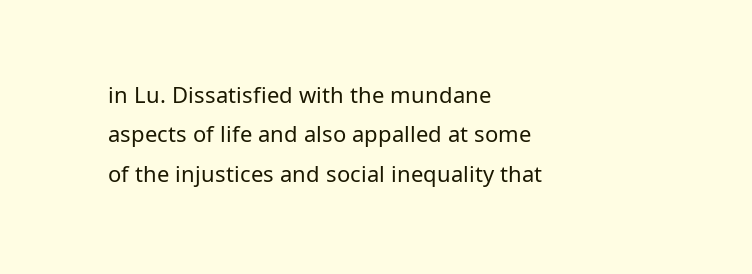in Lu. Dissatisfied with the mundane aspects of life and also appalled at some of the injustices and social inequality that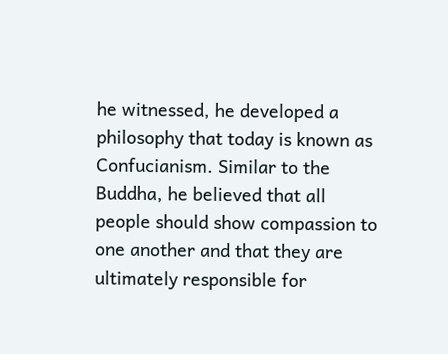he witnessed, he developed a philosophy that today is known as Confucianism. Similar to the Buddha, he believed that all people should show compassion to one another and that they are ultimately responsible for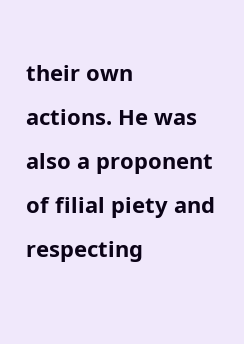their own actions. He was also a proponent of filial piety and respecting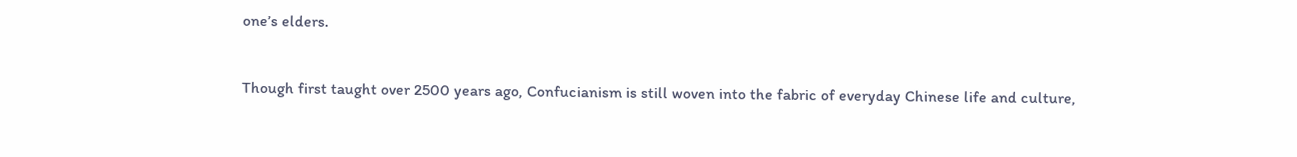one’s elders.


Though first taught over 2500 years ago, Confucianism is still woven into the fabric of everyday Chinese life and culture,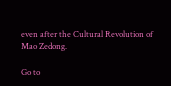even after the Cultural Revolution of Mao Zedong.

Go to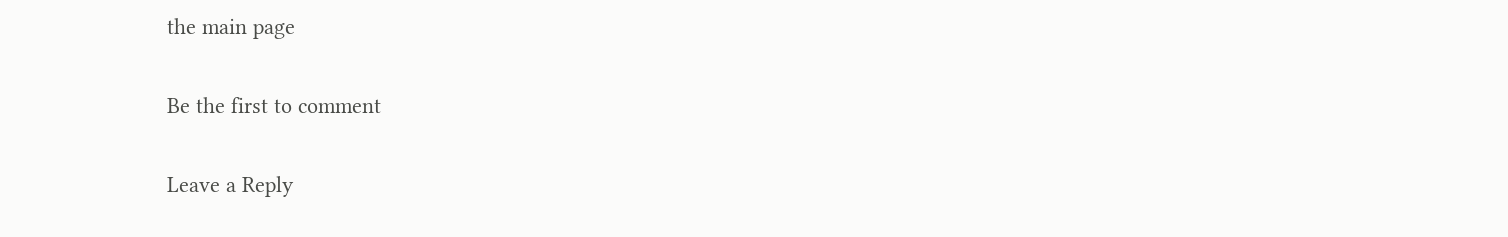the main page

Be the first to comment

Leave a Reply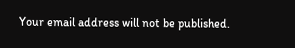Your email address will not be published.